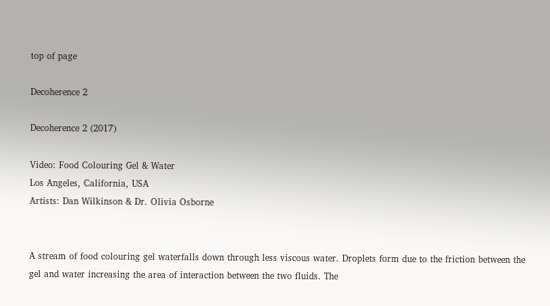top of page

Decoherence 2

Decoherence 2 (2017)

Video: Food Colouring Gel & Water
Los Angeles, California, USA
Artists: Dan Wilkinson & Dr. Olivia Osborne


A stream of food colouring gel waterfalls down through less viscous water. Droplets form due to the friction between the gel and water increasing the area of interaction between the two fluids. The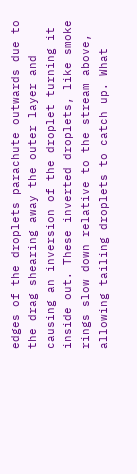edges of the droplets parachute outwards due to the drag shearing away the outer layer and causing an inversion of the droplet turning it inside out. These inverted droplets, like smoke rings slow down relative to the stream above, allowing tailing droplets to catch up. What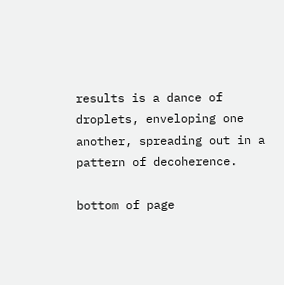results is a dance of droplets, enveloping one another, spreading out in a pattern of decoherence.

bottom of page